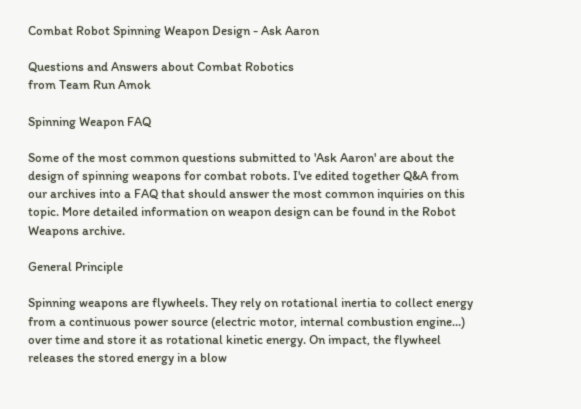Combat Robot Spinning Weapon Design - Ask Aaron

Questions and Answers about Combat Robotics
from Team Run Amok

Spinning Weapon FAQ

Some of the most common questions submitted to 'Ask Aaron' are about the design of spinning weapons for combat robots. I've edited together Q&A from our archives into a FAQ that should answer the most common inquiries on this topic. More detailed information on weapon design can be found in the Robot Weapons archive.

General Principle

Spinning weapons are flywheels. They rely on rotational inertia to collect energy from a continuous power source (electric motor, internal combustion engine...) over time and store it as rotational kinetic energy. On impact, the flywheel releases the stored energy in a blow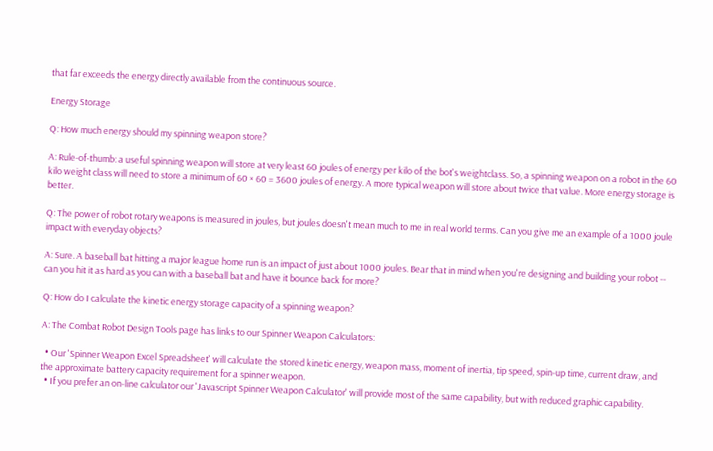that far exceeds the energy directly available from the continuous source.

Energy Storage

Q: How much energy should my spinning weapon store?

A: Rule-of-thumb: a useful spinning weapon will store at very least 60 joules of energy per kilo of the bot's weightclass. So, a spinning weapon on a robot in the 60 kilo weight class will need to store a minimum of 60 × 60 = 3600 joules of energy. A more typical weapon will store about twice that value. More energy storage is better.

Q: The power of robot rotary weapons is measured in joules, but joules doesn't mean much to me in real world terms. Can you give me an example of a 1000 joule impact with everyday objects?

A: Sure. A baseball bat hitting a major league home run is an impact of just about 1000 joules. Bear that in mind when you're designing and building your robot -- can you hit it as hard as you can with a baseball bat and have it bounce back for more?

Q: How do I calculate the kinetic energy storage capacity of a spinning weapon?

A: The Combat Robot Design Tools page has links to our Spinner Weapon Calculators:

  • Our 'Spinner Weapon Excel Spreadsheet' will calculate the stored kinetic energy, weapon mass, moment of inertia, tip speed, spin-up time, current draw, and the approximate battery capacity requirement for a spinner weapon.
  • If you prefer an on-line calculator our 'Javascript Spinner Weapon Calculator' will provide most of the same capability, but with reduced graphic capability.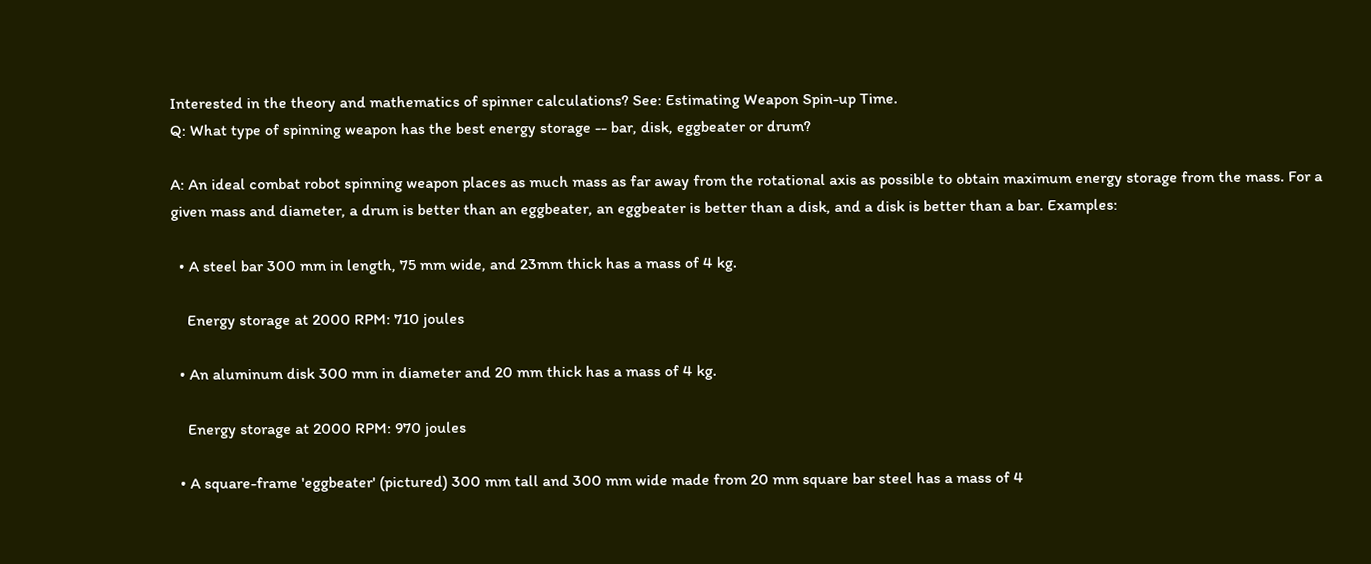Interested in the theory and mathematics of spinner calculations? See: Estimating Weapon Spin-up Time.
Q: What type of spinning weapon has the best energy storage -- bar, disk, eggbeater or drum?

A: An ideal combat robot spinning weapon places as much mass as far away from the rotational axis as possible to obtain maximum energy storage from the mass. For a given mass and diameter, a drum is better than an eggbeater, an eggbeater is better than a disk, and a disk is better than a bar. Examples:

  • A steel bar 300 mm in length, 75 mm wide, and 23mm thick has a mass of 4 kg.

    Energy storage at 2000 RPM: 710 joules

  • An aluminum disk 300 mm in diameter and 20 mm thick has a mass of 4 kg.

    Energy storage at 2000 RPM: 970 joules

  • A square-frame 'eggbeater' (pictured) 300 mm tall and 300 mm wide made from 20 mm square bar steel has a mass of 4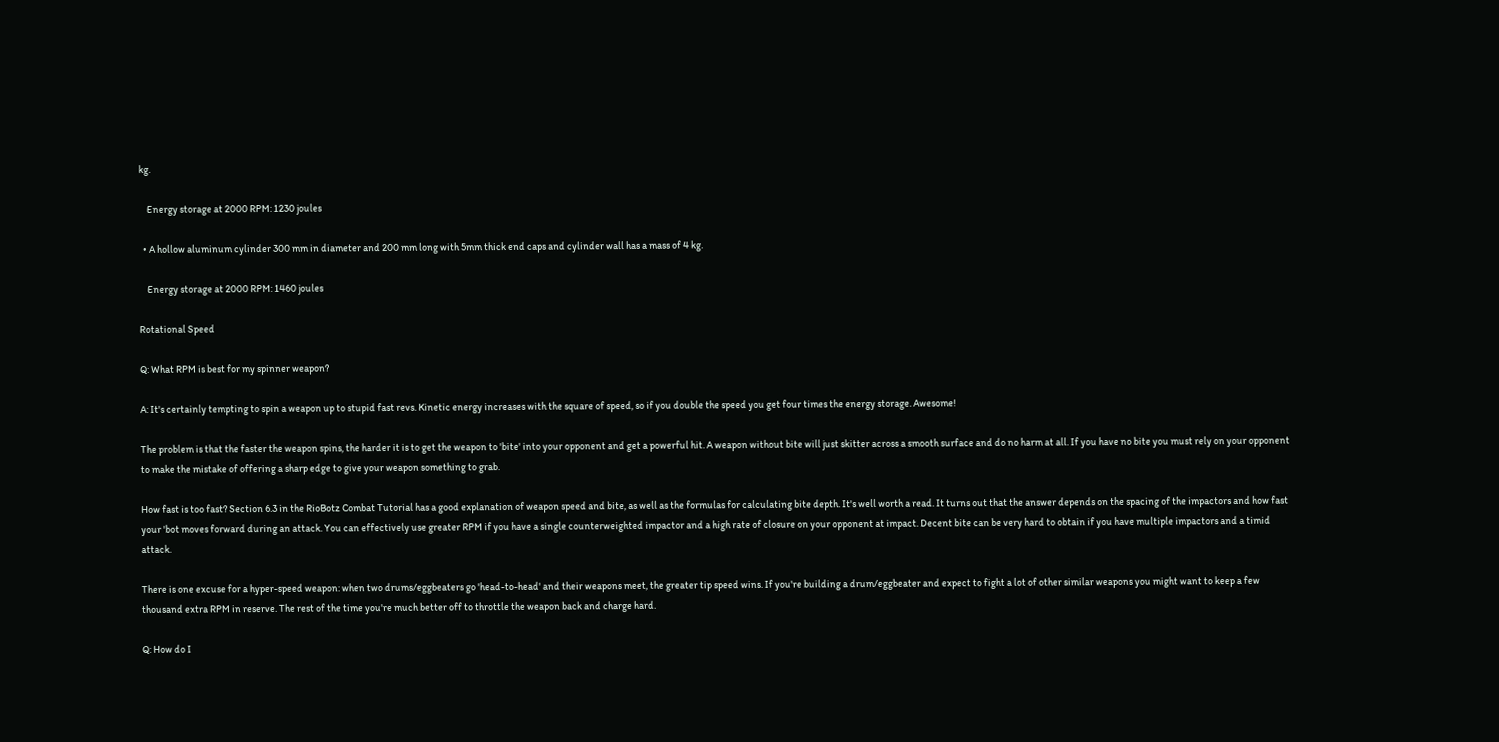kg.

    Energy storage at 2000 RPM: 1230 joules

  • A hollow aluminum cylinder 300 mm in diameter and 200 mm long with 5mm thick end caps and cylinder wall has a mass of 4 kg.

    Energy storage at 2000 RPM: 1460 joules

Rotational Speed

Q: What RPM is best for my spinner weapon?

A: It's certainly tempting to spin a weapon up to stupid fast revs. Kinetic energy increases with the square of speed, so if you double the speed you get four times the energy storage. Awesome!

The problem is that the faster the weapon spins, the harder it is to get the weapon to 'bite' into your opponent and get a powerful hit. A weapon without bite will just skitter across a smooth surface and do no harm at all. If you have no bite you must rely on your opponent to make the mistake of offering a sharp edge to give your weapon something to grab.

How fast is too fast? Section 6.3 in the RioBotz Combat Tutorial has a good explanation of weapon speed and bite, as well as the formulas for calculating bite depth. It's well worth a read. It turns out that the answer depends on the spacing of the impactors and how fast your 'bot moves forward during an attack. You can effectively use greater RPM if you have a single counterweighted impactor and a high rate of closure on your opponent at impact. Decent bite can be very hard to obtain if you have multiple impactors and a timid attack.

There is one excuse for a hyper-speed weapon: when two drums/eggbeaters go 'head-to-head' and their weapons meet, the greater tip speed wins. If you're building a drum/eggbeater and expect to fight a lot of other similar weapons you might want to keep a few thousand extra RPM in reserve. The rest of the time you're much better off to throttle the weapon back and charge hard.

Q: How do I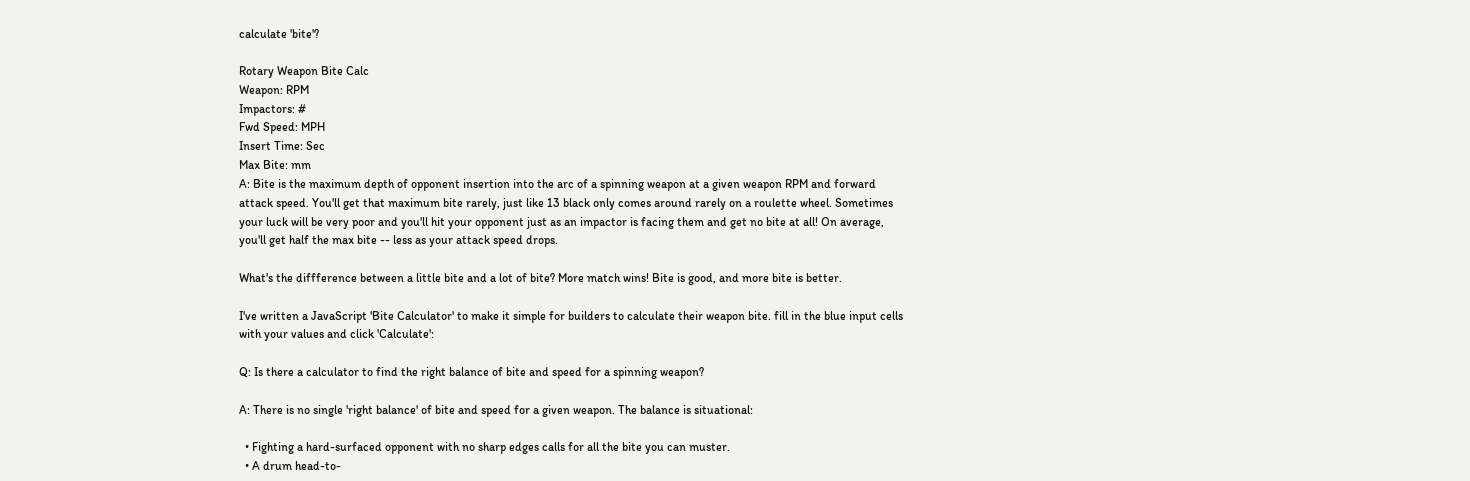calculate 'bite'?

Rotary Weapon Bite Calc
Weapon: RPM
Impactors: #
Fwd Speed: MPH
Insert Time: Sec
Max Bite: mm
A: Bite is the maximum depth of opponent insertion into the arc of a spinning weapon at a given weapon RPM and forward attack speed. You'll get that maximum bite rarely, just like 13 black only comes around rarely on a roulette wheel. Sometimes your luck will be very poor and you'll hit your opponent just as an impactor is facing them and get no bite at all! On average, you'll get half the max bite -- less as your attack speed drops.

What's the diffference between a little bite and a lot of bite? More match wins! Bite is good, and more bite is better.

I've written a JavaScript 'Bite Calculator' to make it simple for builders to calculate their weapon bite. fill in the blue input cells with your values and click 'Calculate':

Q: Is there a calculator to find the right balance of bite and speed for a spinning weapon?

A: There is no single 'right balance' of bite and speed for a given weapon. The balance is situational:

  • Fighting a hard-surfaced opponent with no sharp edges calls for all the bite you can muster.
  • A drum head-to-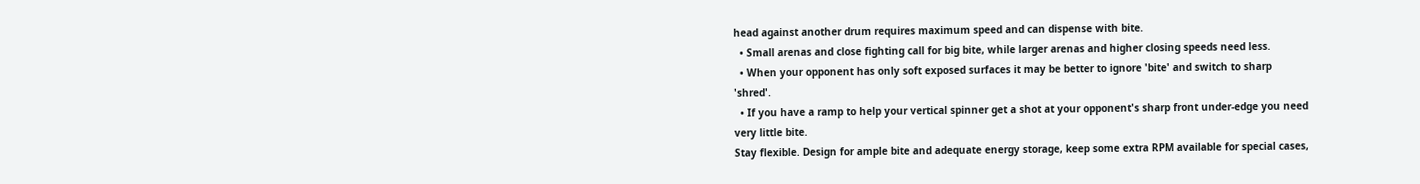head against another drum requires maximum speed and can dispense with bite.
  • Small arenas and close fighting call for big bite, while larger arenas and higher closing speeds need less.
  • When your opponent has only soft exposed surfaces it may be better to ignore 'bite' and switch to sharp 'shred'.
  • If you have a ramp to help your vertical spinner get a shot at your opponent's sharp front under-edge you need very little bite.
Stay flexible. Design for ample bite and adequate energy storage, keep some extra RPM available for special cases,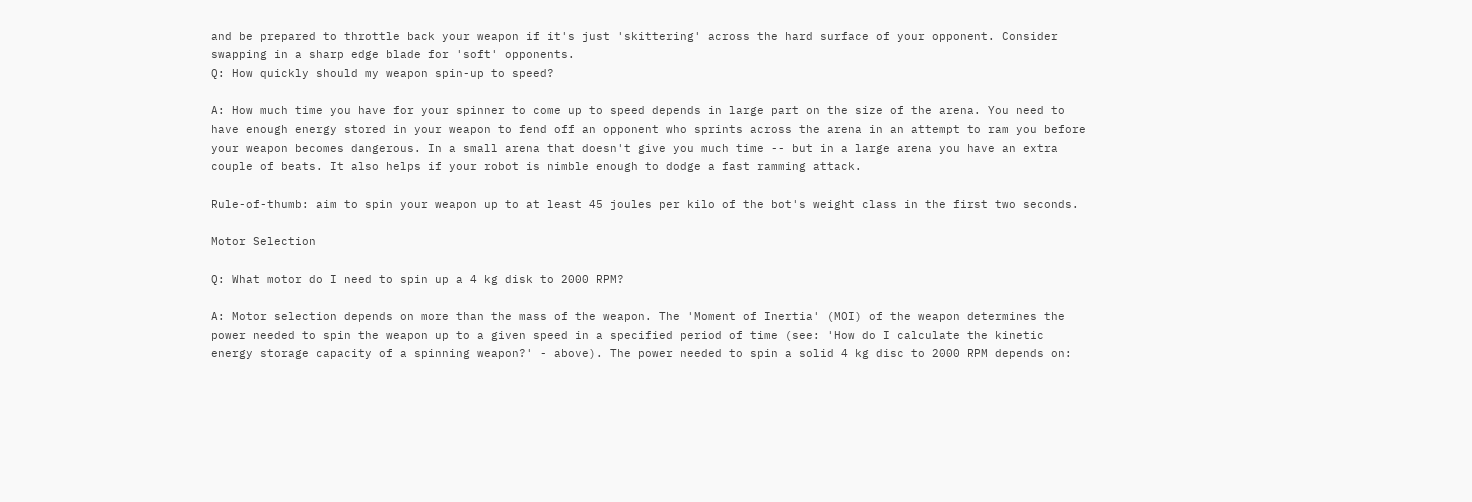and be prepared to throttle back your weapon if it's just 'skittering' across the hard surface of your opponent. Consider swapping in a sharp edge blade for 'soft' opponents.
Q: How quickly should my weapon spin-up to speed?

A: How much time you have for your spinner to come up to speed depends in large part on the size of the arena. You need to have enough energy stored in your weapon to fend off an opponent who sprints across the arena in an attempt to ram you before your weapon becomes dangerous. In a small arena that doesn't give you much time -- but in a large arena you have an extra couple of beats. It also helps if your robot is nimble enough to dodge a fast ramming attack.

Rule-of-thumb: aim to spin your weapon up to at least 45 joules per kilo of the bot's weight class in the first two seconds.

Motor Selection

Q: What motor do I need to spin up a 4 kg disk to 2000 RPM?

A: Motor selection depends on more than the mass of the weapon. The 'Moment of Inertia' (MOI) of the weapon determines the power needed to spin the weapon up to a given speed in a specified period of time (see: 'How do I calculate the kinetic energy storage capacity of a spinning weapon?' - above). The power needed to spin a solid 4 kg disc to 2000 RPM depends on: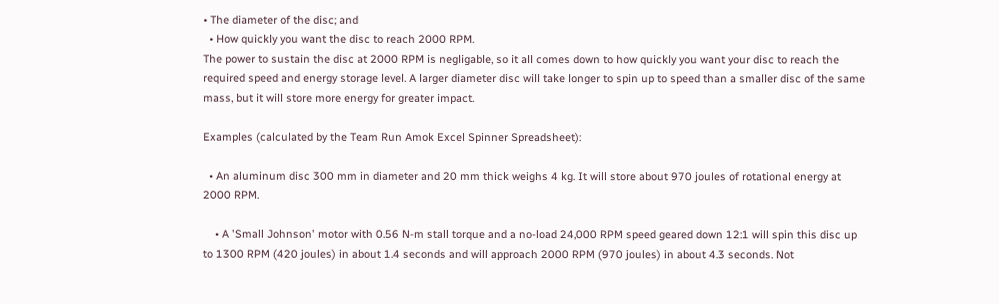• The diameter of the disc; and
  • How quickly you want the disc to reach 2000 RPM.
The power to sustain the disc at 2000 RPM is negligable, so it all comes down to how quickly you want your disc to reach the required speed and energy storage level. A larger diameter disc will take longer to spin up to speed than a smaller disc of the same mass, but it will store more energy for greater impact.

Examples (calculated by the Team Run Amok Excel Spinner Spreadsheet):

  • An aluminum disc 300 mm in diameter and 20 mm thick weighs 4 kg. It will store about 970 joules of rotational energy at 2000 RPM.

    • A 'Small Johnson' motor with 0.56 N-m stall torque and a no-load 24,000 RPM speed geared down 12:1 will spin this disc up to 1300 RPM (420 joules) in about 1.4 seconds and will approach 2000 RPM (970 joules) in about 4.3 seconds. Not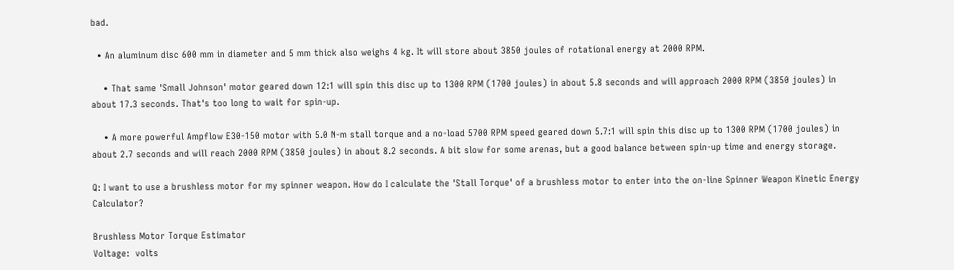bad.

  • An aluminum disc 600 mm in diameter and 5 mm thick also weighs 4 kg. It will store about 3850 joules of rotational energy at 2000 RPM.

    • That same 'Small Johnson' motor geared down 12:1 will spin this disc up to 1300 RPM (1700 joules) in about 5.8 seconds and will approach 2000 RPM (3850 joules) in about 17.3 seconds. That's too long to wait for spin-up.

    • A more powerful Ampflow E30-150 motor with 5.0 N-m stall torque and a no-load 5700 RPM speed geared down 5.7:1 will spin this disc up to 1300 RPM (1700 joules) in about 2.7 seconds and will reach 2000 RPM (3850 joules) in about 8.2 seconds. A bit slow for some arenas, but a good balance between spin-up time and energy storage.

Q: I want to use a brushless motor for my spinner weapon. How do I calculate the 'Stall Torque' of a brushless motor to enter into the on-line Spinner Weapon Kinetic Energy Calculator?

Brushless Motor Torque Estimator
Voltage:  volts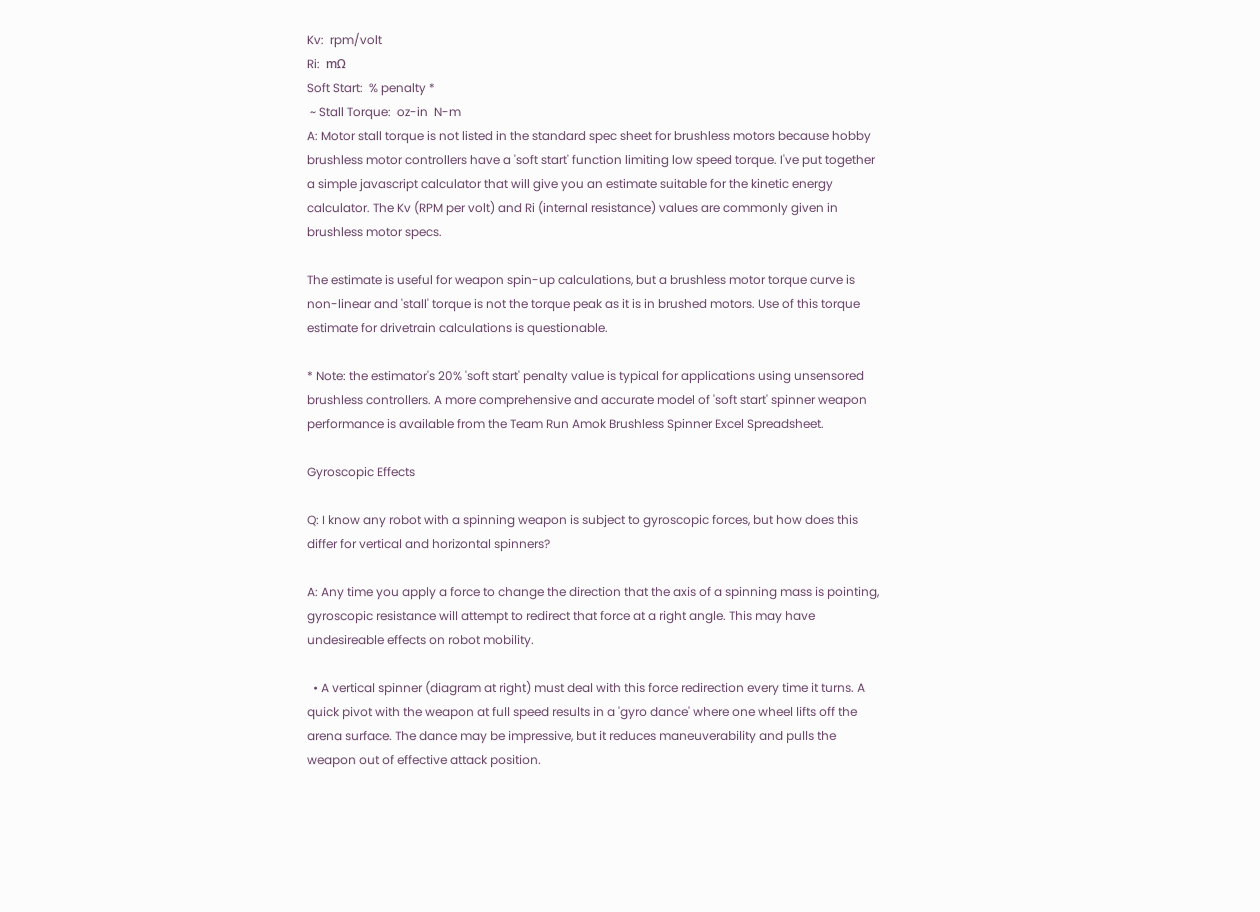Kv:  rpm/volt
Ri:  mΩ
Soft Start:  % penalty *
 ~ Stall Torque:  oz-in  N-m
A: Motor stall torque is not listed in the standard spec sheet for brushless motors because hobby brushless motor controllers have a 'soft start' function limiting low speed torque. I've put together a simple javascript calculator that will give you an estimate suitable for the kinetic energy calculator. The Kv (RPM per volt) and Ri (internal resistance) values are commonly given in brushless motor specs.

The estimate is useful for weapon spin-up calculations, but a brushless motor torque curve is non-linear and 'stall' torque is not the torque peak as it is in brushed motors. Use of this torque estimate for drivetrain calculations is questionable.

* Note: the estimator's 20% 'soft start' penalty value is typical for applications using unsensored brushless controllers. A more comprehensive and accurate model of 'soft start' spinner weapon performance is available from the Team Run Amok Brushless Spinner Excel Spreadsheet.

Gyroscopic Effects

Q: I know any robot with a spinning weapon is subject to gyroscopic forces, but how does this differ for vertical and horizontal spinners?

A: Any time you apply a force to change the direction that the axis of a spinning mass is pointing, gyroscopic resistance will attempt to redirect that force at a right angle. This may have undesireable effects on robot mobility.

  • A vertical spinner (diagram at right) must deal with this force redirection every time it turns. A quick pivot with the weapon at full speed results in a 'gyro dance' where one wheel lifts off the arena surface. The dance may be impressive, but it reduces maneuverability and pulls the weapon out of effective attack position.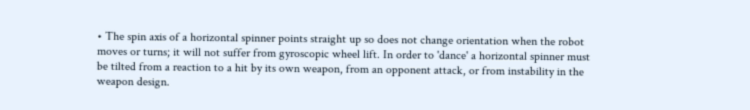• The spin axis of a horizontal spinner points straight up so does not change orientation when the robot moves or turns; it will not suffer from gyroscopic wheel lift. In order to 'dance' a horizontal spinner must be tilted from a reaction to a hit by its own weapon, from an opponent attack, or from instability in the weapon design.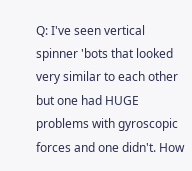Q: I've seen vertical spinner 'bots that looked very similar to each other but one had HUGE problems with gyroscopic forces and one didn't. How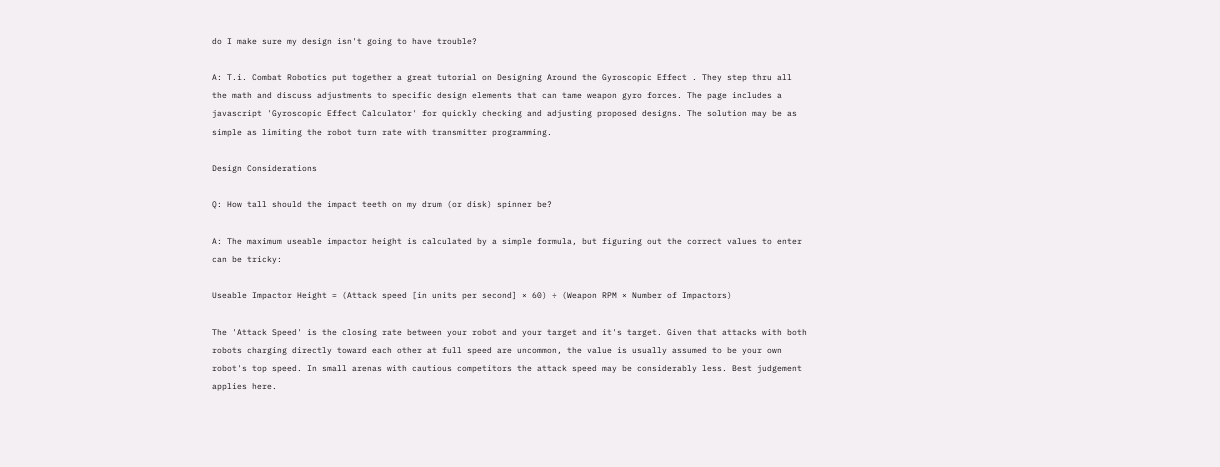do I make sure my design isn't going to have trouble?

A: T.i. Combat Robotics put together a great tutorial on Designing Around the Gyroscopic Effect . They step thru all the math and discuss adjustments to specific design elements that can tame weapon gyro forces. The page includes a javascript 'Gyroscopic Effect Calculator' for quickly checking and adjusting proposed designs. The solution may be as simple as limiting the robot turn rate with transmitter programming.

Design Considerations

Q: How tall should the impact teeth on my drum (or disk) spinner be?

A: The maximum useable impactor height is calculated by a simple formula, but figuring out the correct values to enter can be tricky:

Useable Impactor Height = (Attack speed [in units per second] × 60) ÷ (Weapon RPM × Number of Impactors)

The 'Attack Speed' is the closing rate between your robot and your target and it's target. Given that attacks with both robots charging directly toward each other at full speed are uncommon, the value is usually assumed to be your own robot's top speed. In small arenas with cautious competitors the attack speed may be considerably less. Best judgement applies here.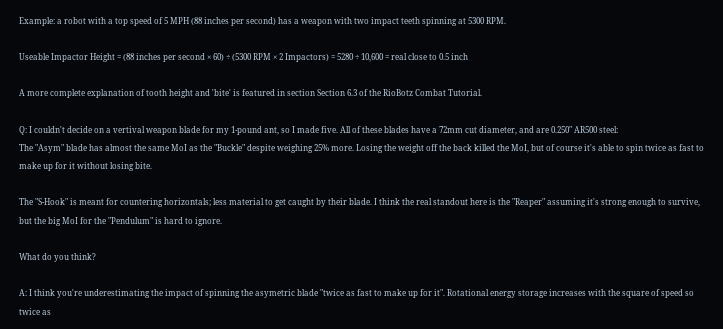Example: a robot with a top speed of 5 MPH (88 inches per second) has a weapon with two impact teeth spinning at 5300 RPM.

Useable Impactor Height = (88 inches per second × 60) ÷ (5300 RPM × 2 Impactors) = 5280 ÷ 10,600 = real close to 0.5 inch

A more complete explanation of tooth height and 'bite' is featured in section Section 6.3 of the RioBotz Combat Tutorial.

Q: I couldn't decide on a vertival weapon blade for my 1-pound ant, so I made five. All of these blades have a 72mm cut diameter, and are 0.250" AR500 steel:
The "Asym" blade has almost the same MoI as the "Buckle" despite weighing 25% more. Losing the weight off the back killed the MoI, but of course it's able to spin twice as fast to make up for it without losing bite.

The "S-Hook" is meant for countering horizontals; less material to get caught by their blade. I think the real standout here is the "Reaper" assuming it's strong enough to survive, but the big MoI for the "Pendulum" is hard to ignore.

What do you think?

A: I think you're underestimating the impact of spinning the asymetric blade "twice as fast to make up for it". Rotational energy storage increases with the square of speed so twice as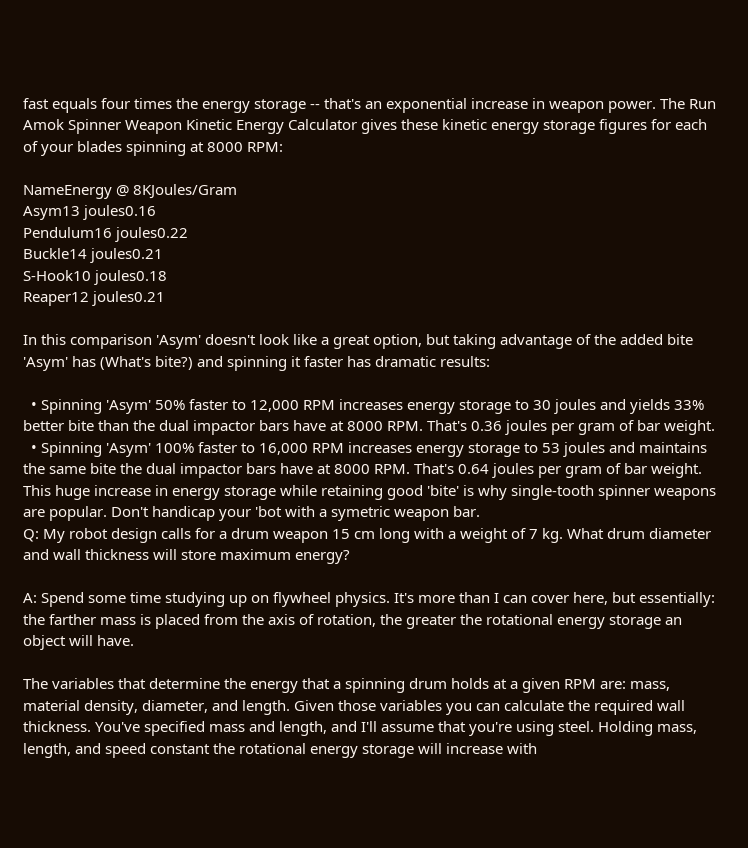fast equals four times the energy storage -- that's an exponential increase in weapon power. The Run Amok Spinner Weapon Kinetic Energy Calculator gives these kinetic energy storage figures for each of your blades spinning at 8000 RPM:

NameEnergy @ 8KJoules/Gram
Asym13 joules0.16
Pendulum16 joules0.22
Buckle14 joules0.21
S-Hook10 joules0.18
Reaper12 joules0.21

In this comparison 'Asym' doesn't look like a great option, but taking advantage of the added bite 'Asym' has (What's bite?) and spinning it faster has dramatic results:

  • Spinning 'Asym' 50% faster to 12,000 RPM increases energy storage to 30 joules and yields 33% better bite than the dual impactor bars have at 8000 RPM. That's 0.36 joules per gram of bar weight.
  • Spinning 'Asym' 100% faster to 16,000 RPM increases energy storage to 53 joules and maintains the same bite the dual impactor bars have at 8000 RPM. That's 0.64 joules per gram of bar weight.
This huge increase in energy storage while retaining good 'bite' is why single-tooth spinner weapons are popular. Don't handicap your 'bot with a symetric weapon bar.
Q: My robot design calls for a drum weapon 15 cm long with a weight of 7 kg. What drum diameter and wall thickness will store maximum energy?

A: Spend some time studying up on flywheel physics. It's more than I can cover here, but essentially: the farther mass is placed from the axis of rotation, the greater the rotational energy storage an object will have.

The variables that determine the energy that a spinning drum holds at a given RPM are: mass, material density, diameter, and length. Given those variables you can calculate the required wall thickness. You've specified mass and length, and I'll assume that you're using steel. Holding mass, length, and speed constant the rotational energy storage will increase with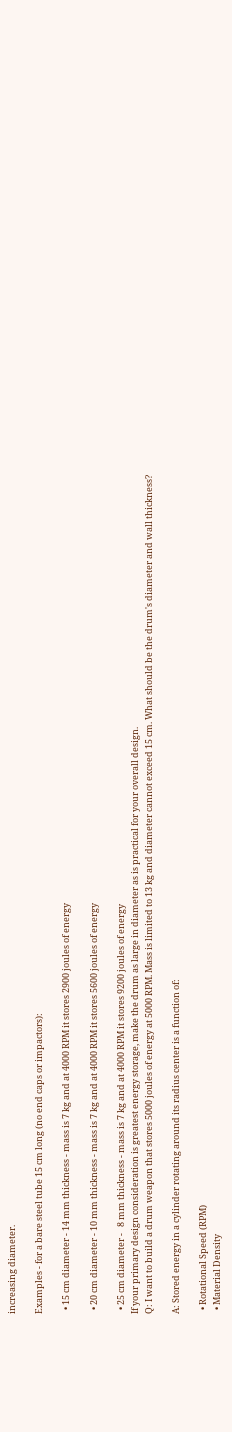increasing diameter.

Examples - for a bare steel tube 15 cm long (no end caps or impactors):

  • 15 cm diameter - 14 mm thickness - mass is 7 kg and at 4000 RPM it stores 2900 joules of energy

  • 20 cm diameter - 10 mm thickness - mass is 7 kg and at 4000 RPM it stores 5600 joules of energy

  • 25 cm diameter -   8 mm thickness - mass is 7 kg and at 4000 RPM it stores 9200 joules of energy
If your primary design consideration is greatest energy storage, make the drum as large in diameter as is practical for your overall design.
Q: I want to build a drum weapon that stores 5000 joules of energy at 5000 RPM. Mass is limited to 13 kg and diameter cannot exceed 15 cm. What should be the drum's diameter and wall thickness?

A: Stored energy in a cylinder rotating around its radius center is a function of:

  • Rotational Speed (RPM)
  • Material Density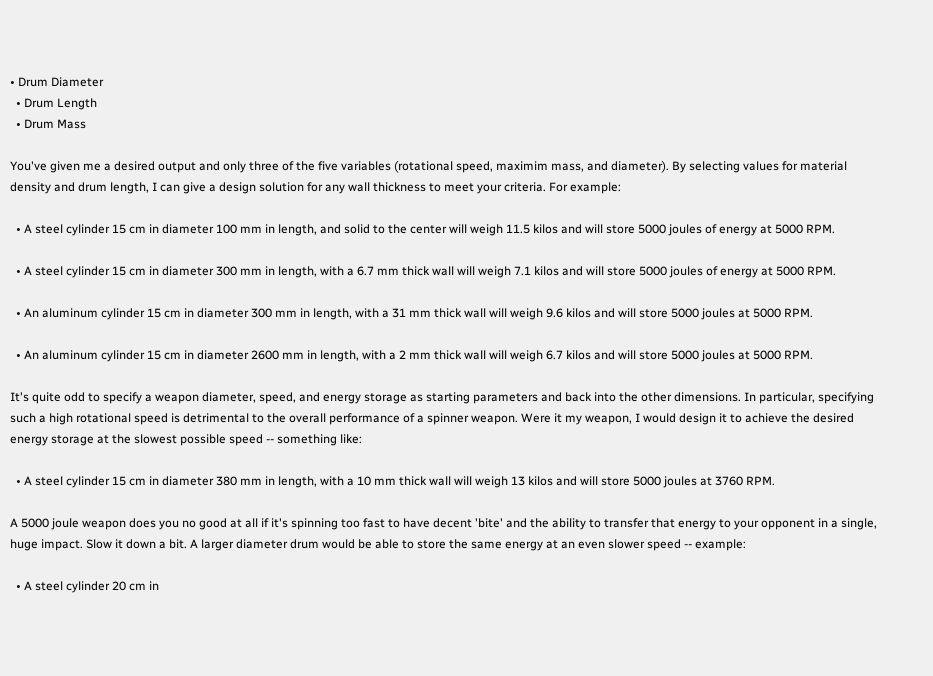• Drum Diameter
  • Drum Length
  • Drum Mass

You've given me a desired output and only three of the five variables (rotational speed, maximim mass, and diameter). By selecting values for material density and drum length, I can give a design solution for any wall thickness to meet your criteria. For example:

  • A steel cylinder 15 cm in diameter 100 mm in length, and solid to the center will weigh 11.5 kilos and will store 5000 joules of energy at 5000 RPM.

  • A steel cylinder 15 cm in diameter 300 mm in length, with a 6.7 mm thick wall will weigh 7.1 kilos and will store 5000 joules of energy at 5000 RPM.

  • An aluminum cylinder 15 cm in diameter 300 mm in length, with a 31 mm thick wall will weigh 9.6 kilos and will store 5000 joules at 5000 RPM.

  • An aluminum cylinder 15 cm in diameter 2600 mm in length, with a 2 mm thick wall will weigh 6.7 kilos and will store 5000 joules at 5000 RPM.

It's quite odd to specify a weapon diameter, speed, and energy storage as starting parameters and back into the other dimensions. In particular, specifying such a high rotational speed is detrimental to the overall performance of a spinner weapon. Were it my weapon, I would design it to achieve the desired energy storage at the slowest possible speed -- something like:

  • A steel cylinder 15 cm in diameter 380 mm in length, with a 10 mm thick wall will weigh 13 kilos and will store 5000 joules at 3760 RPM.

A 5000 joule weapon does you no good at all if it's spinning too fast to have decent 'bite' and the ability to transfer that energy to your opponent in a single, huge impact. Slow it down a bit. A larger diameter drum would be able to store the same energy at an even slower speed -- example:

  • A steel cylinder 20 cm in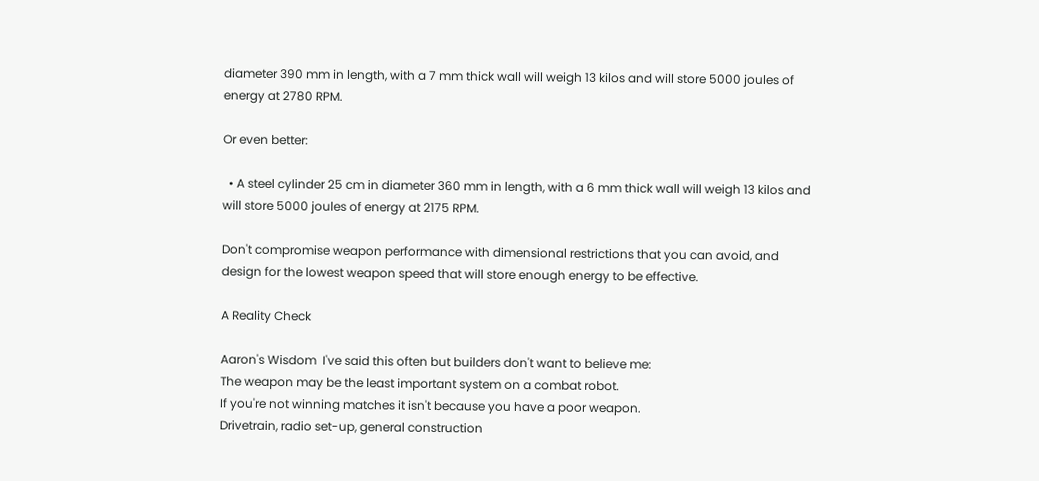diameter 390 mm in length, with a 7 mm thick wall will weigh 13 kilos and will store 5000 joules of energy at 2780 RPM.

Or even better:

  • A steel cylinder 25 cm in diameter 360 mm in length, with a 6 mm thick wall will weigh 13 kilos and will store 5000 joules of energy at 2175 RPM.

Don't compromise weapon performance with dimensional restrictions that you can avoid, and design for the lowest weapon speed that will store enough energy to be effective.

A Reality Check

Aaron's Wisdom  I've said this often but builders don't want to believe me:
The weapon may be the least important system on a combat robot.
If you're not winning matches it isn't because you have a poor weapon.
Drivetrain, radio set-up, general construction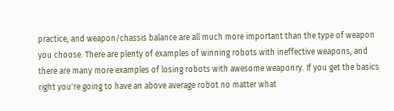practice, and weapon/chassis balance are all much more important than the type of weapon you choose. There are plenty of examples of winning robots with ineffective weapons, and there are many more examples of losing robots with awesome weaponry. If you get the basics right you're going to have an above average robot no matter what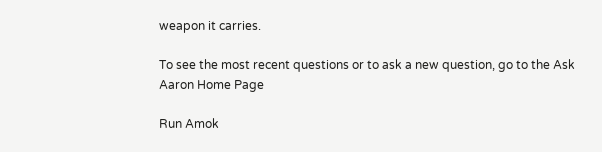weapon it carries.

To see the most recent questions or to ask a new question, go to the Ask Aaron Home Page

Run Amok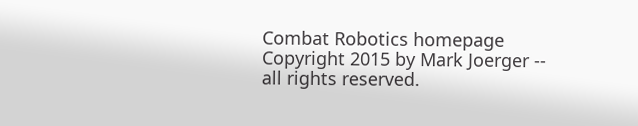Combat Robotics homepage
Copyright 2015 by Mark Joerger -- all rights reserved.